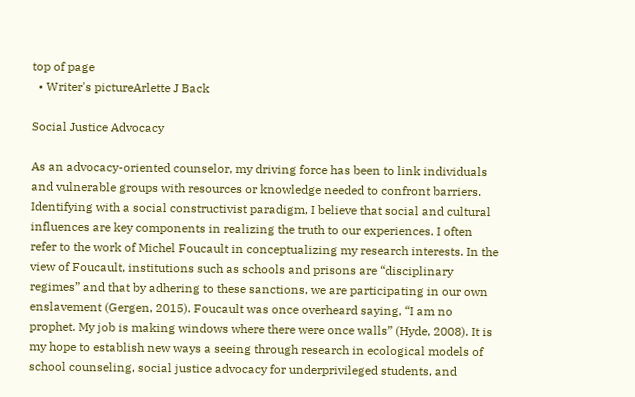top of page
  • Writer's pictureArlette J Back

Social Justice Advocacy

As an advocacy-oriented counselor, my driving force has been to link individuals and vulnerable groups with resources or knowledge needed to confront barriers. Identifying with a social constructivist paradigm, I believe that social and cultural influences are key components in realizing the truth to our experiences. I often refer to the work of Michel Foucault in conceptualizing my research interests. In the view of Foucault, institutions such as schools and prisons are “disciplinary regimes” and that by adhering to these sanctions, we are participating in our own enslavement (Gergen, 2015). Foucault was once overheard saying, “I am no prophet. My job is making windows where there were once walls” (Hyde, 2008). It is my hope to establish new ways a seeing through research in ecological models of school counseling, social justice advocacy for underprivileged students, and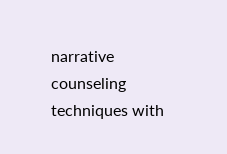narrative counseling techniques with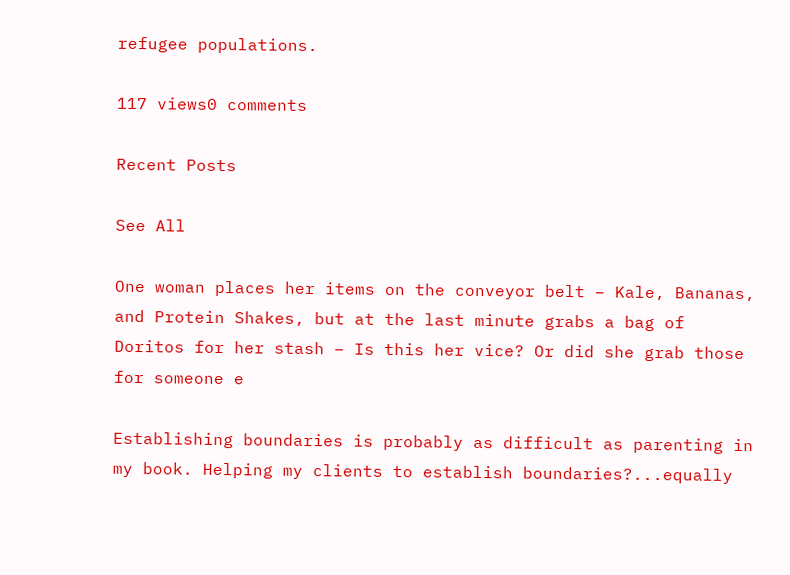refugee populations.

117 views0 comments

Recent Posts

See All

One woman places her items on the conveyor belt – Kale, Bananas, and Protein Shakes, but at the last minute grabs a bag of Doritos for her stash – Is this her vice? Or did she grab those for someone e

Establishing boundaries is probably as difficult as parenting in my book. Helping my clients to establish boundaries?...equally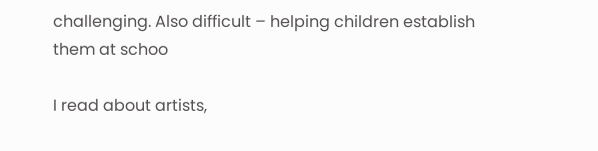challenging. Also difficult – helping children establish them at schoo

I read about artists,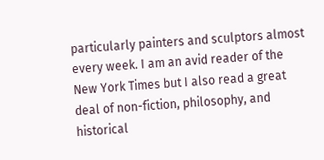particularly painters and sculptors almost every week. I am an avid reader of the New York Times but I also read a great deal of non-fiction, philosophy, and historical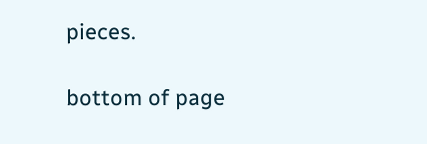pieces.

bottom of page